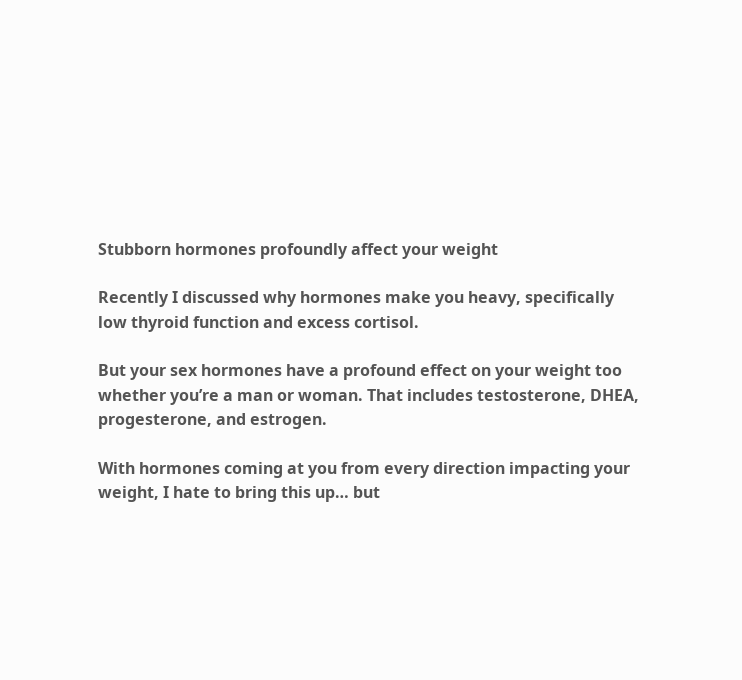Stubborn hormones profoundly affect your weight

Recently I discussed why hormones make you heavy, specifically low thyroid function and excess cortisol.

But your sex hormones have a profound effect on your weight too whether you’re a man or woman. That includes testosterone, DHEA, progesterone, and estrogen.

With hormones coming at you from every direction impacting your weight, I hate to bring this up… but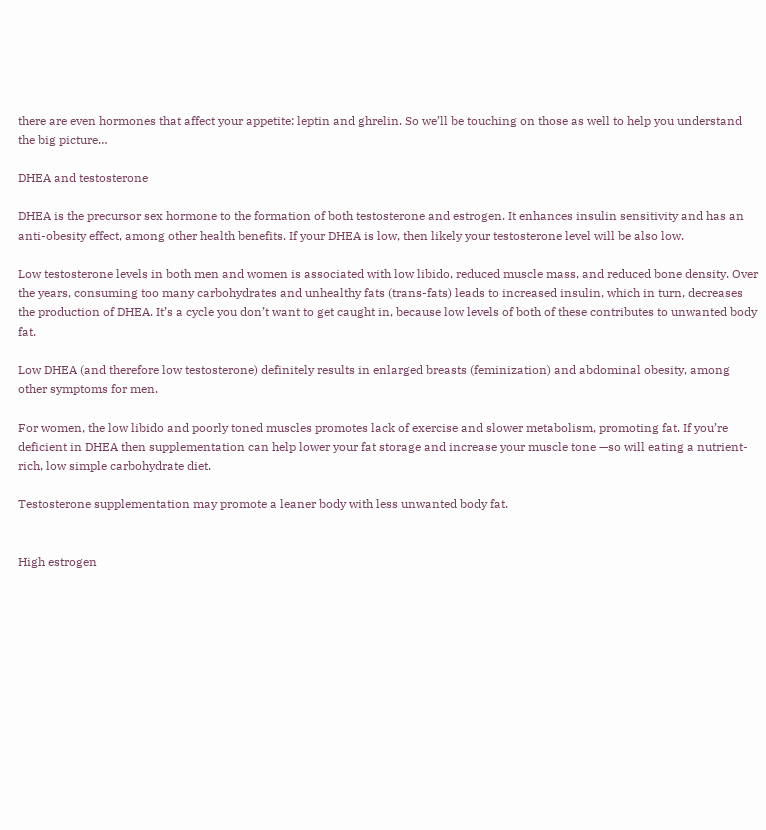there are even hormones that affect your appetite: leptin and ghrelin. So we’ll be touching on those as well to help you understand the big picture…

DHEA and testosterone

DHEA is the precursor sex hormone to the formation of both testosterone and estrogen. It enhances insulin sensitivity and has an anti-obesity effect, among other health benefits. If your DHEA is low, then likely your testosterone level will be also low.

Low testosterone levels in both men and women is associated with low libido, reduced muscle mass, and reduced bone density. Over the years, consuming too many carbohydrates and unhealthy fats (trans-fats) leads to increased insulin, which in turn, decreases the production of DHEA. It’s a cycle you don’t want to get caught in, because low levels of both of these contributes to unwanted body fat.

Low DHEA (and therefore low testosterone) definitely results in enlarged breasts (feminization) and abdominal obesity, among other symptoms for men.

For women, the low libido and poorly toned muscles promotes lack of exercise and slower metabolism, promoting fat. If you’re deficient in DHEA then supplementation can help lower your fat storage and increase your muscle tone —so will eating a nutrient-rich, low simple carbohydrate diet.

Testosterone supplementation may promote a leaner body with less unwanted body fat.


High estrogen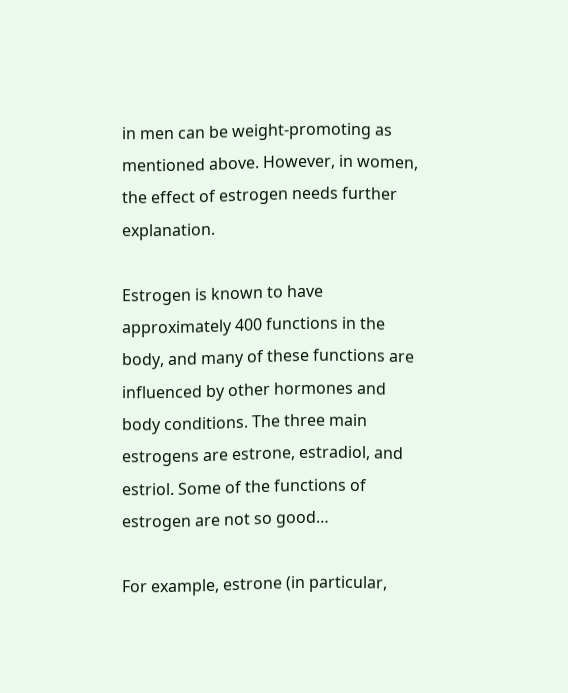in men can be weight-promoting as mentioned above. However, in women, the effect of estrogen needs further explanation.

Estrogen is known to have approximately 400 functions in the body, and many of these functions are influenced by other hormones and body conditions. The three main estrogens are estrone, estradiol, and estriol. Some of the functions of estrogen are not so good…

For example, estrone (in particular,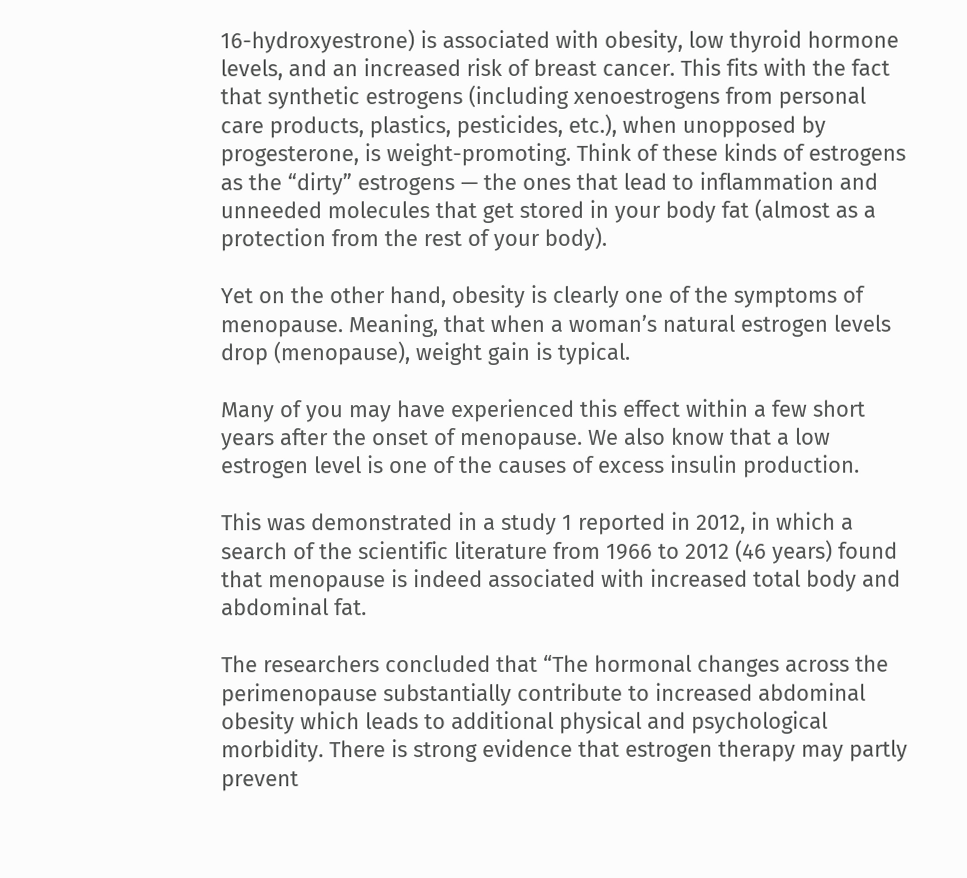16-hydroxyestrone) is associated with obesity, low thyroid hormone levels, and an increased risk of breast cancer. This fits with the fact that synthetic estrogens (including xenoestrogens from personal care products, plastics, pesticides, etc.), when unopposed by progesterone, is weight-promoting. Think of these kinds of estrogens as the “dirty” estrogens — the ones that lead to inflammation and unneeded molecules that get stored in your body fat (almost as a protection from the rest of your body).

Yet on the other hand, obesity is clearly one of the symptoms of menopause. Meaning, that when a woman’s natural estrogen levels drop (menopause), weight gain is typical.

Many of you may have experienced this effect within a few short years after the onset of menopause. We also know that a low estrogen level is one of the causes of excess insulin production.

This was demonstrated in a study 1 reported in 2012, in which a search of the scientific literature from 1966 to 2012 (46 years) found that menopause is indeed associated with increased total body and abdominal fat.

The researchers concluded that “The hormonal changes across the perimenopause substantially contribute to increased abdominal obesity which leads to additional physical and psychological morbidity. There is strong evidence that estrogen therapy may partly prevent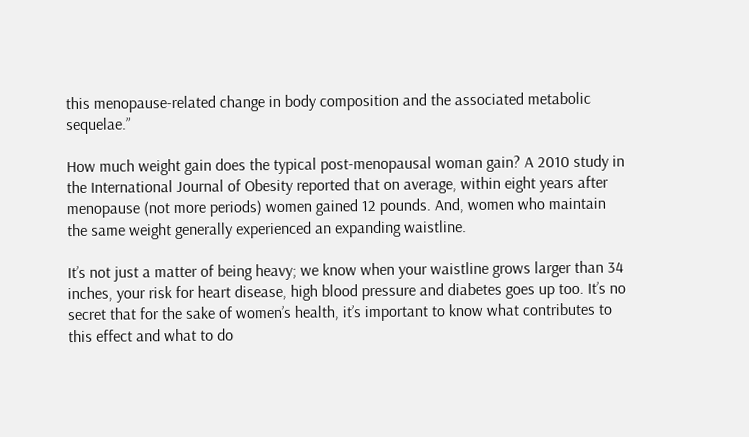this menopause-related change in body composition and the associated metabolic sequelae.”

How much weight gain does the typical post-menopausal woman gain? A 2010 study in the International Journal of Obesity reported that on average, within eight years after menopause (not more periods) women gained 12 pounds. And, women who maintain the same weight generally experienced an expanding waistline.

It’s not just a matter of being heavy; we know when your waistline grows larger than 34 inches, your risk for heart disease, high blood pressure and diabetes goes up too. It’s no secret that for the sake of women’s health, it’s important to know what contributes to this effect and what to do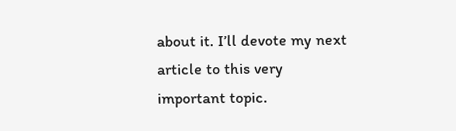about it. I’ll devote my next article to this very important topic.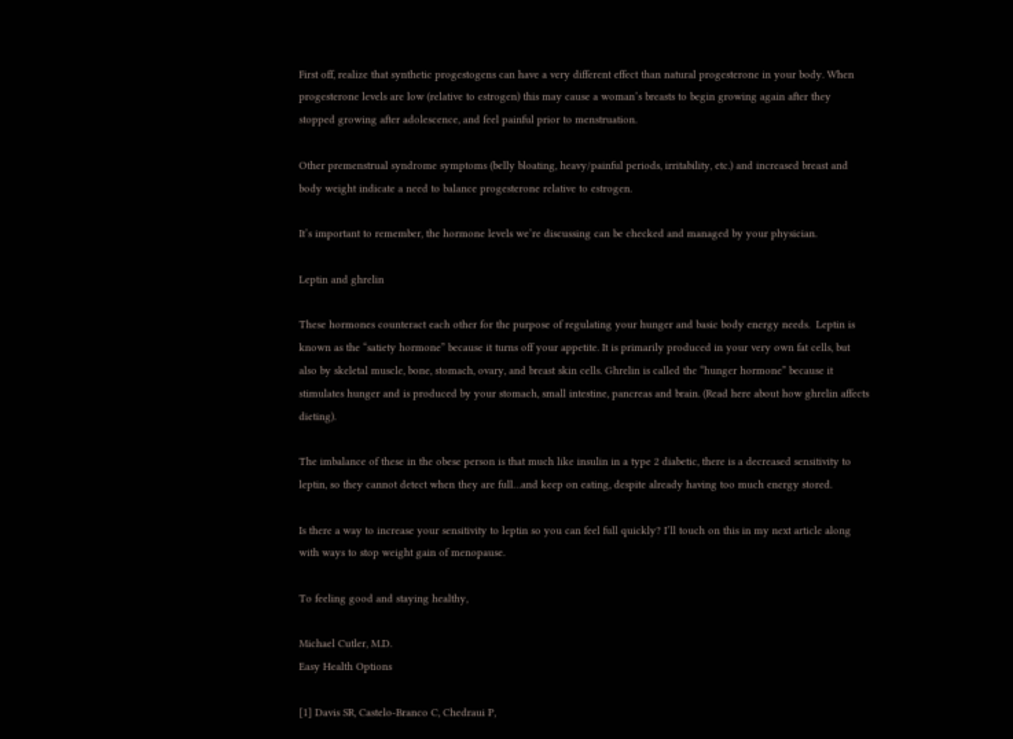First off, realize that synthetic progestogens can have a very different effect than natural progesterone in your body. When progesterone levels are low (relative to estrogen) this may cause a woman’s breasts to begin growing again after they stopped growing after adolescence, and feel painful prior to menstruation.

Other premenstrual syndrome symptoms (belly bloating, heavy/painful periods, irritability, etc.) and increased breast and body weight indicate a need to balance progesterone relative to estrogen.

It’s important to remember, the hormone levels we’re discussing can be checked and managed by your physician.

Leptin and ghrelin

These hormones counteract each other for the purpose of regulating your hunger and basic body energy needs.  Leptin is known as the “satiety hormone” because it turns off your appetite. It is primarily produced in your very own fat cells, but also by skeletal muscle, bone, stomach, ovary, and breast skin cells. Ghrelin is called the “hunger hormone” because it stimulates hunger and is produced by your stomach, small intestine, pancreas and brain. (Read here about how ghrelin affects dieting).

The imbalance of these in the obese person is that much like insulin in a type 2 diabetic, there is a decreased sensitivity to leptin, so they cannot detect when they are full…and keep on eating, despite already having too much energy stored.

Is there a way to increase your sensitivity to leptin so you can feel full quickly? I’ll touch on this in my next article along with ways to stop weight gain of menopause.

To feeling good and staying healthy,

Michael Cutler, M.D.
Easy Health Options

[1] Davis SR, Castelo-Branco C, Chedraui P,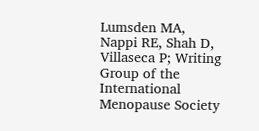Lumsden MA, Nappi RE, Shah D, Villaseca P; Writing Group of the International Menopause Society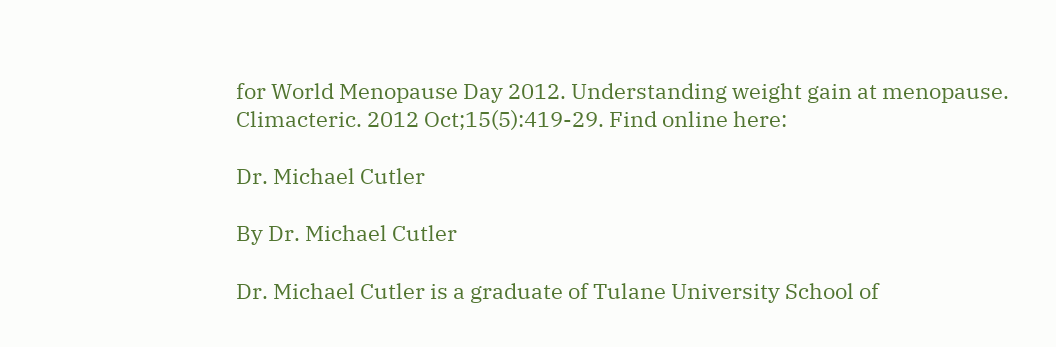for World Menopause Day 2012. Understanding weight gain at menopause. Climacteric. 2012 Oct;15(5):419-29. Find online here:

Dr. Michael Cutler

By Dr. Michael Cutler

Dr. Michael Cutler is a graduate of Tulane University School of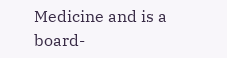Medicine and is a board-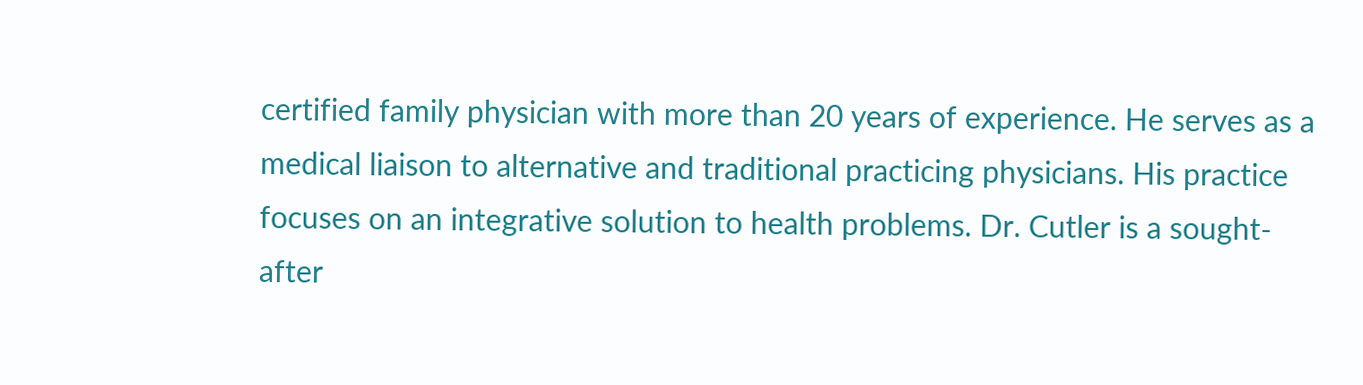certified family physician with more than 20 years of experience. He serves as a medical liaison to alternative and traditional practicing physicians. His practice focuses on an integrative solution to health problems. Dr. Cutler is a sought-after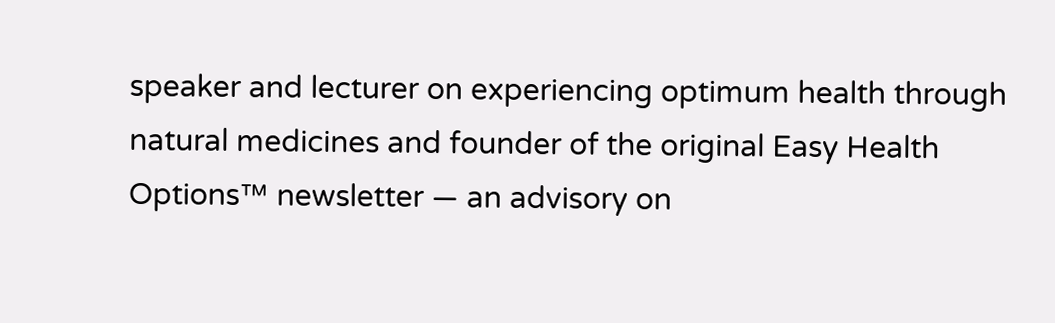speaker and lecturer on experiencing optimum health through natural medicines and founder of the original Easy Health Options™ newsletter — an advisory on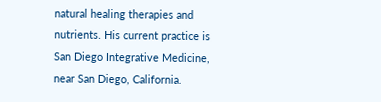natural healing therapies and nutrients. His current practice is San Diego Integrative Medicine, near San Diego, California.